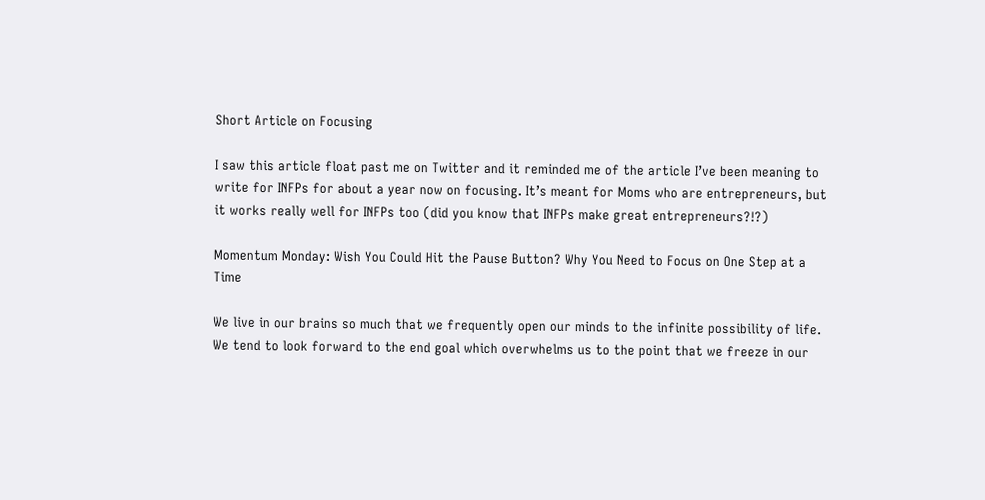Short Article on Focusing

I saw this article float past me on Twitter and it reminded me of the article I’ve been meaning to write for INFPs for about a year now on focusing. It’s meant for Moms who are entrepreneurs, but it works really well for INFPs too (did you know that INFPs make great entrepreneurs?!?)

Momentum Monday: Wish You Could Hit the Pause Button? Why You Need to Focus on One Step at a Time

We live in our brains so much that we frequently open our minds to the infinite possibility of life. We tend to look forward to the end goal which overwhelms us to the point that we freeze in our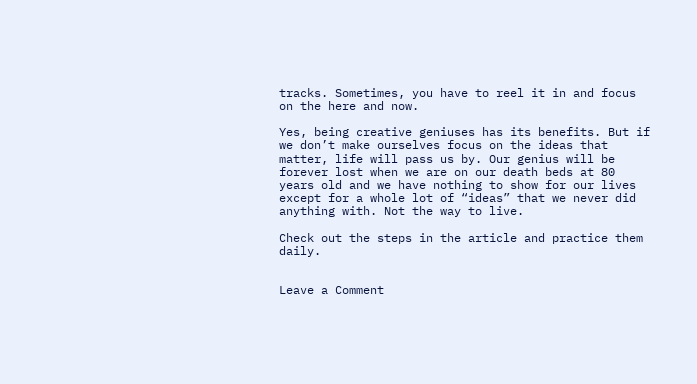tracks. Sometimes, you have to reel it in and focus on the here and now.

Yes, being creative geniuses has its benefits. But if we don’t make ourselves focus on the ideas that matter, life will pass us by. Our genius will be forever lost when we are on our death beds at 80 years old and we have nothing to show for our lives except for a whole lot of “ideas” that we never did anything with. Not the way to live.

Check out the steps in the article and practice them daily.


Leave a Comment